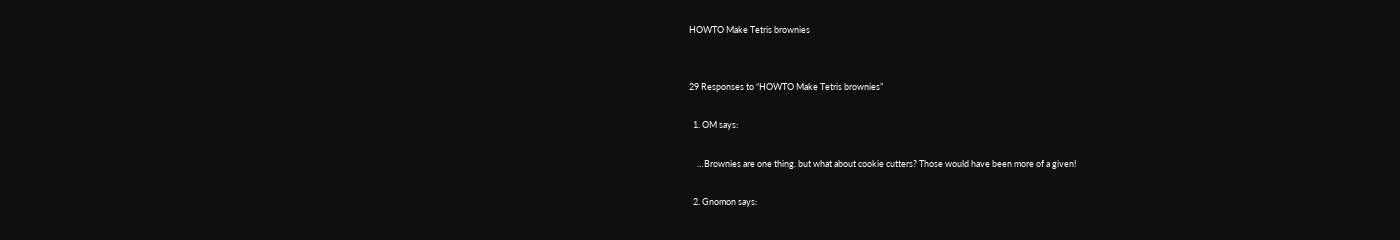HOWTO Make Tetris brownies


29 Responses to “HOWTO Make Tetris brownies”

  1. OM says:

    …Brownies are one thing. but what about cookie cutters? Those would have been more of a given!

  2. Gnomon says: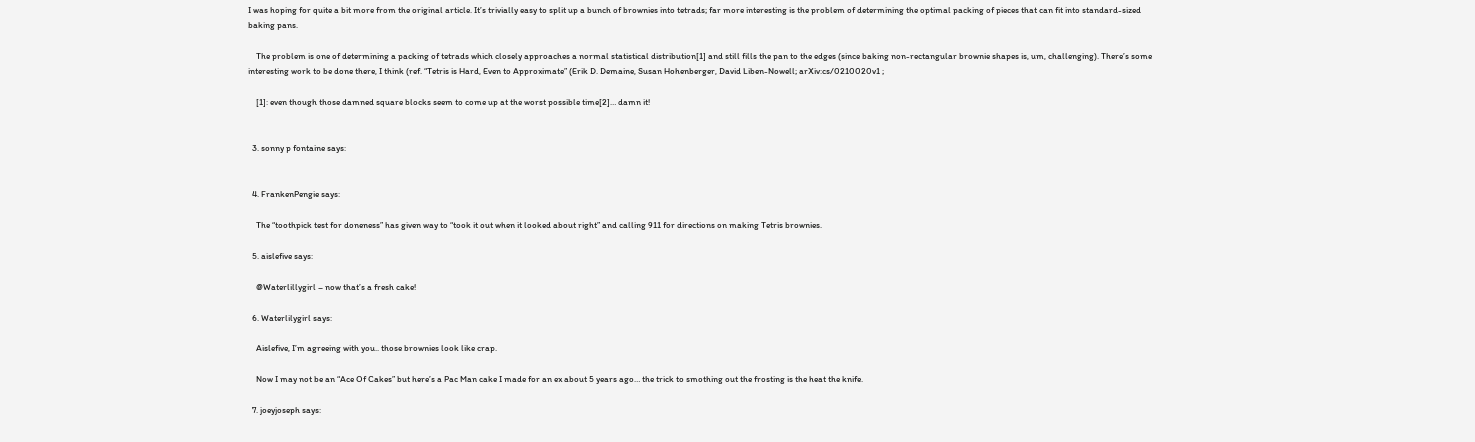I was hoping for quite a bit more from the original article. It’s trivially easy to split up a bunch of brownies into tetrads; far more interesting is the problem of determining the optimal packing of pieces that can fit into standard-sized baking pans.

    The problem is one of determining a packing of tetrads which closely approaches a normal statistical distribution[1] and still fills the pan to the edges (since baking non-rectangular brownie shapes is, um, challenging). There’s some interesting work to be done there, I think (ref. “Tetris is Hard, Even to Approximate” (Erik D. Demaine, Susan Hohenberger, David Liben-Nowell; arXiv:cs/0210020v1 ;

    [1]: even though those damned square blocks seem to come up at the worst possible time[2]… damn it!


  3. sonny p fontaine says:


  4. FrankenPengie says:

    The “toothpick test for doneness” has given way to “took it out when it looked about right” and calling 911 for directions on making Tetris brownies.

  5. aislefive says:

    @Waterlillygirl – now that’s a fresh cake!

  6. Waterlilygirl says:

    Aislefive, I’m agreeing with you.. those brownies look like crap.

    Now I may not be an “Ace Of Cakes” but here’s a Pac Man cake I made for an ex about 5 years ago… the trick to smothing out the frosting is the heat the knife.

  7. joeyjoseph says: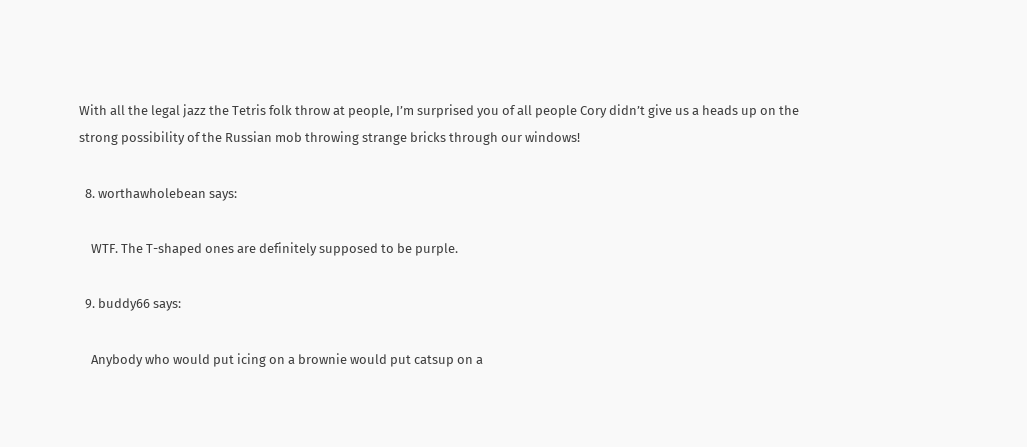With all the legal jazz the Tetris folk throw at people, I’m surprised you of all people Cory didn’t give us a heads up on the strong possibility of the Russian mob throwing strange bricks through our windows!

  8. worthawholebean says:

    WTF. The T-shaped ones are definitely supposed to be purple.

  9. buddy66 says:

    Anybody who would put icing on a brownie would put catsup on a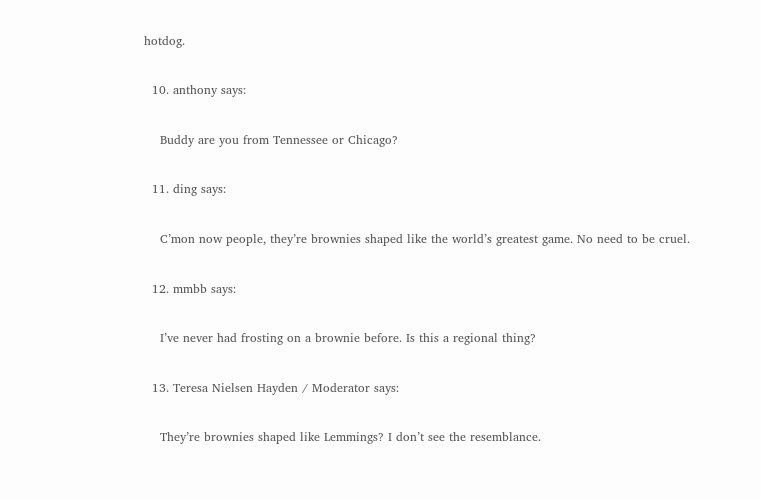hotdog.

  10. anthony says:

    Buddy are you from Tennessee or Chicago?

  11. ding says:

    C’mon now people, they’re brownies shaped like the world’s greatest game. No need to be cruel.

  12. mmbb says:

    I’ve never had frosting on a brownie before. Is this a regional thing?

  13. Teresa Nielsen Hayden / Moderator says:

    They’re brownies shaped like Lemmings? I don’t see the resemblance.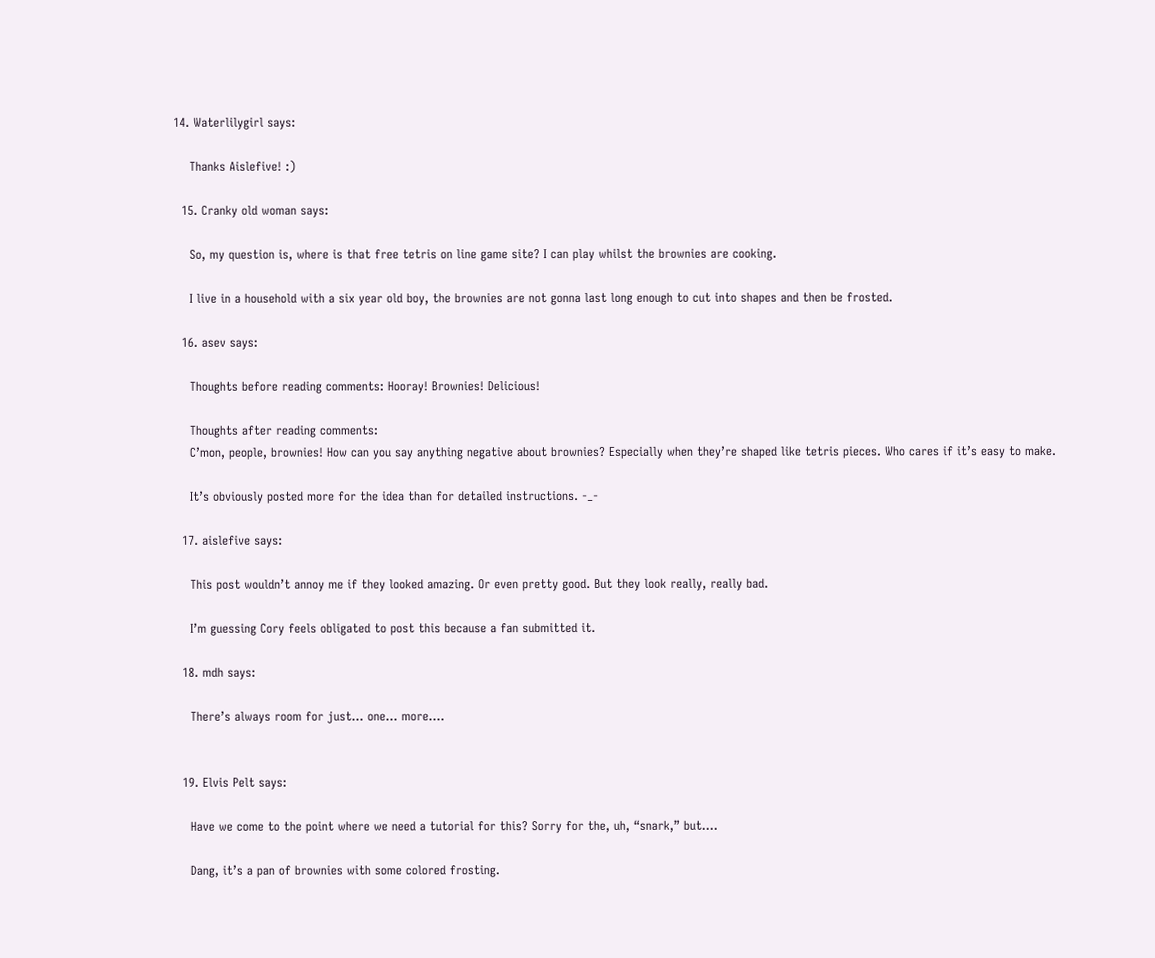14. Waterlilygirl says:

    Thanks Aislefive! :)

  15. Cranky old woman says:

    So, my question is, where is that free tetris on line game site? I can play whilst the brownies are cooking.

    I live in a household with a six year old boy, the brownies are not gonna last long enough to cut into shapes and then be frosted.

  16. asev says:

    Thoughts before reading comments: Hooray! Brownies! Delicious!

    Thoughts after reading comments:
    C’mon, people, brownies! How can you say anything negative about brownies? Especially when they’re shaped like tetris pieces. Who cares if it’s easy to make.

    It’s obviously posted more for the idea than for detailed instructions. -_-

  17. aislefive says:

    This post wouldn’t annoy me if they looked amazing. Or even pretty good. But they look really, really bad.

    I’m guessing Cory feels obligated to post this because a fan submitted it.

  18. mdh says:

    There’s always room for just… one… more….


  19. Elvis Pelt says:

    Have we come to the point where we need a tutorial for this? Sorry for the, uh, “snark,” but….

    Dang, it’s a pan of brownies with some colored frosting.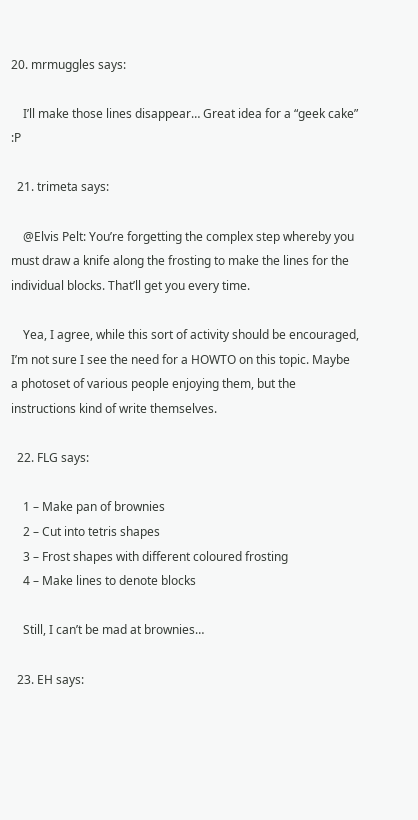20. mrmuggles says:

    I’ll make those lines disappear… Great idea for a “geek cake” :P

  21. trimeta says:

    @Elvis Pelt: You’re forgetting the complex step whereby you must draw a knife along the frosting to make the lines for the individual blocks. That’ll get you every time.

    Yea, I agree, while this sort of activity should be encouraged, I’m not sure I see the need for a HOWTO on this topic. Maybe a photoset of various people enjoying them, but the instructions kind of write themselves.

  22. FLG says:

    1 – Make pan of brownies
    2 – Cut into tetris shapes
    3 – Frost shapes with different coloured frosting
    4 – Make lines to denote blocks

    Still, I can’t be mad at brownies…

  23. EH says: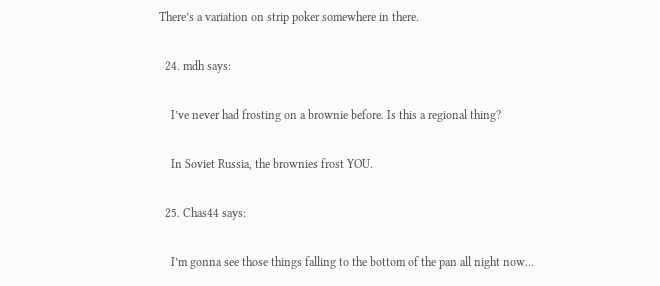There’s a variation on strip poker somewhere in there.

  24. mdh says:

    I’ve never had frosting on a brownie before. Is this a regional thing?

    In Soviet Russia, the brownies frost YOU.

  25. Chas44 says:

    I’m gonna see those things falling to the bottom of the pan all night now…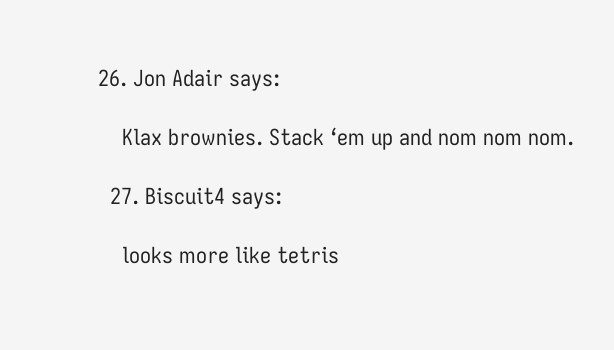26. Jon Adair says:

    Klax brownies. Stack ‘em up and nom nom nom.

  27. Biscuit4 says:

    looks more like tetris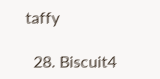taffy

  28. Biscuit4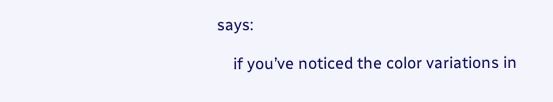says:

    if you’ve noticed the color variations in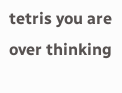tetris you are over thinking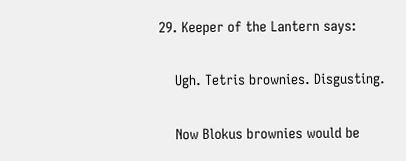29. Keeper of the Lantern says:

    Ugh. Tetris brownies. Disgusting.

    Now Blokus brownies would be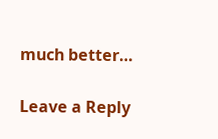much better…

Leave a Reply